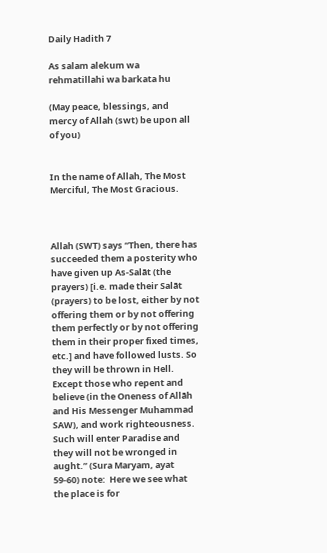Daily Hadith 7

As salam alekum wa rehmatillahi wa barkata hu

(May peace, blessings, and mercy of Allah (swt) be upon all of you)


In the name of Allah, The Most Merciful, The Most Gracious.



Allah (SWT) says “Then, there has succeeded them a posterity who have given up As-Salāt (the prayers) [i.e. made their Salāt (prayers) to be lost, either by not offering them or by not offering them perfectly or by not offering them in their proper fixed times, etc.] and have followed lusts. So they will be thrown in Hell. Except those who repent and believe (in the Oneness of Allāh and His Messenger Muhammad SAW), and work righteousness. Such will enter Paradise and they will not be wronged in aught.” (Sura Maryam, ayat 59-60) note:  Here we see what the place is for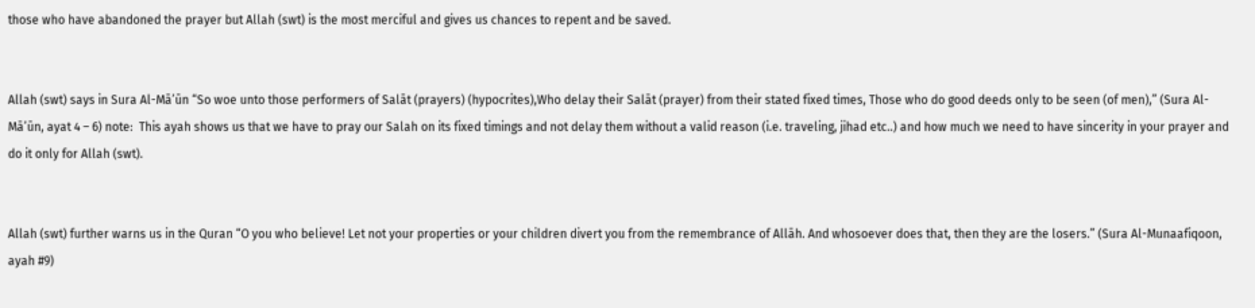those who have abandoned the prayer but Allah (swt) is the most merciful and gives us chances to repent and be saved.


Allah (swt) says in Sura Al-Mā’ūn “So woe unto those performers of Salāt (prayers) (hypocrites),Who delay their Salāt (prayer) from their stated fixed times, Those who do good deeds only to be seen (of men),” (Sura Al-Mā’ūn, ayat 4 – 6) note:  This ayah shows us that we have to pray our Salah on its fixed timings and not delay them without a valid reason (i.e. traveling, jihad etc..) and how much we need to have sincerity in your prayer and do it only for Allah (swt).


Allah (swt) further warns us in the Quran “O you who believe! Let not your properties or your children divert you from the remembrance of Allāh. And whosoever does that, then they are the losers.” (Sura Al-Munaafiqoon, ayah #9)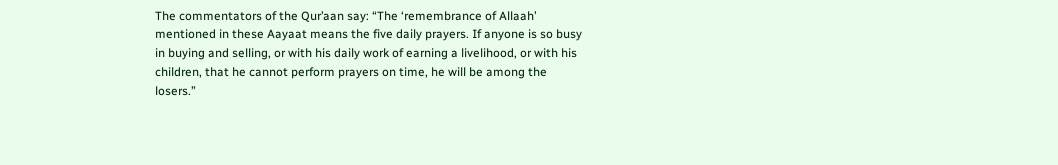The commentators of the Qur’aan say: “The ‘remembrance of Allaah’ mentioned in these Aayaat means the five daily prayers. If anyone is so busy in buying and selling, or with his daily work of earning a livelihood, or with his children, that he cannot perform prayers on time, he will be among the losers.”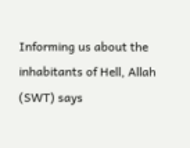Informing us about the inhabitants of Hell, Allah (SWT) says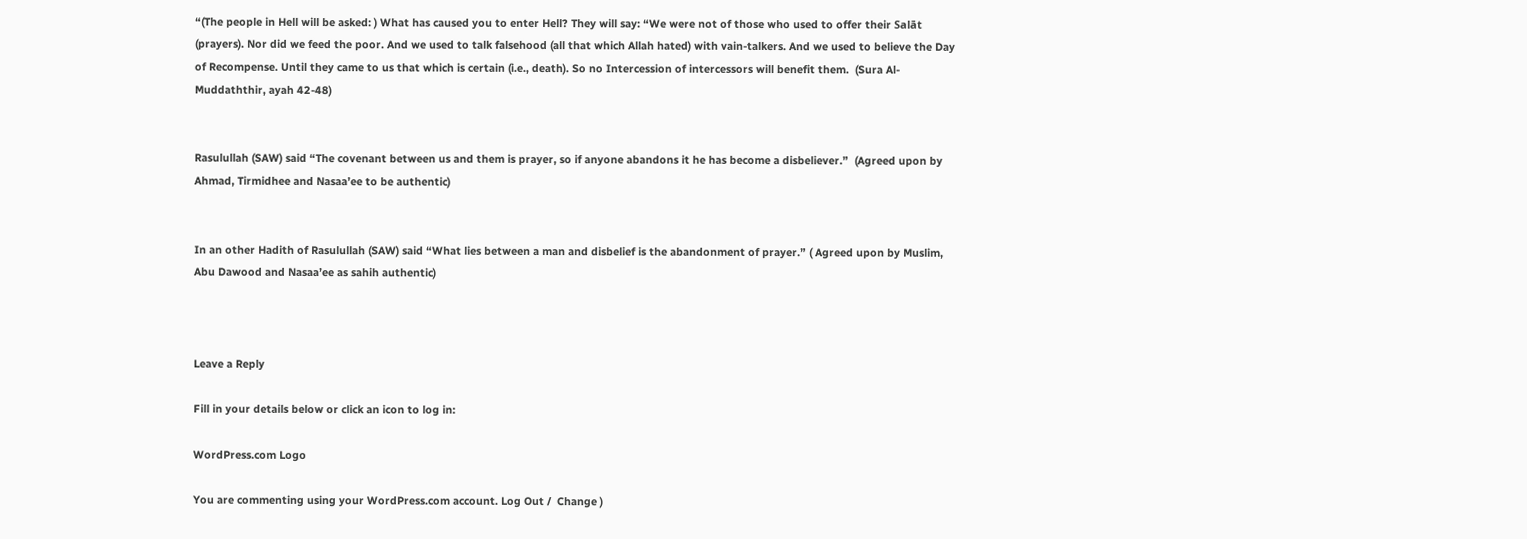“(The people in Hell will be asked: ) What has caused you to enter Hell? They will say: “We were not of those who used to offer their Salāt (prayers). Nor did we feed the poor. And we used to talk falsehood (all that which Allah hated) with vain-talkers. And we used to believe the Day of Recompense. Until they came to us that which is certain (i.e., death). So no Intercession of intercessors will benefit them.  (Sura Al-Muddaththir, ayah 42-48)


Rasulullah (SAW) said “The covenant between us and them is prayer, so if anyone abandons it he has become a disbeliever.”  (Agreed upon by Ahmad, Tirmidhee and Nasaa’ee to be authentic)


In an other Hadith of Rasulullah (SAW) said “What lies between a man and disbelief is the abandonment of prayer.” ( Agreed upon by Muslim, Abu Dawood and Nasaa’ee as sahih authentic)



Leave a Reply

Fill in your details below or click an icon to log in:

WordPress.com Logo

You are commenting using your WordPress.com account. Log Out /  Change )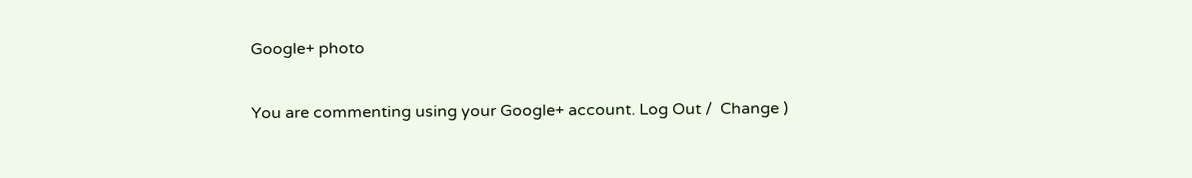Google+ photo

You are commenting using your Google+ account. Log Out /  Change )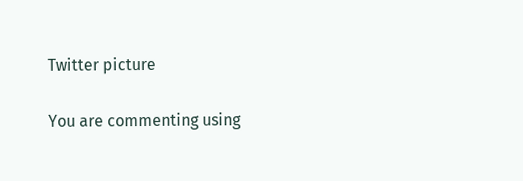Twitter picture

You are commenting using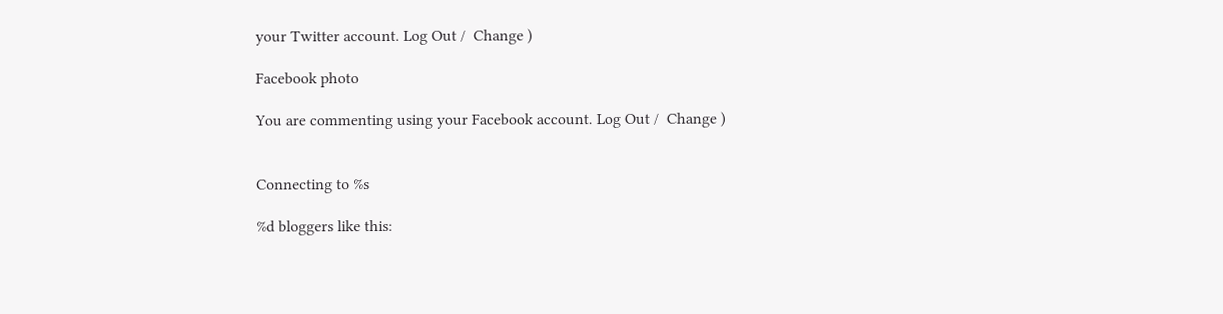your Twitter account. Log Out /  Change )

Facebook photo

You are commenting using your Facebook account. Log Out /  Change )


Connecting to %s

%d bloggers like this: